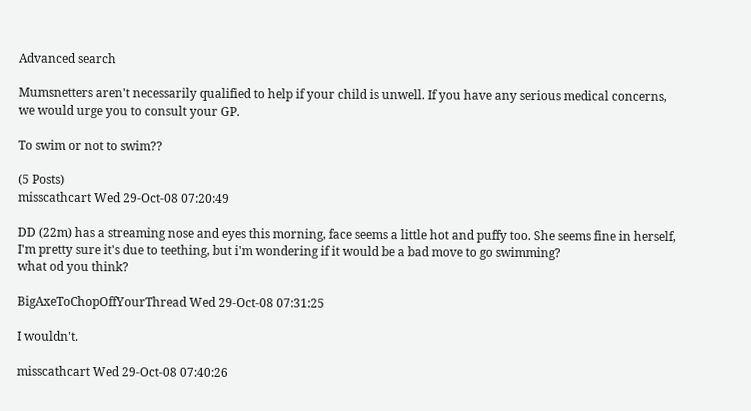Advanced search

Mumsnetters aren't necessarily qualified to help if your child is unwell. If you have any serious medical concerns, we would urge you to consult your GP.

To swim or not to swim??

(5 Posts)
misscathcart Wed 29-Oct-08 07:20:49

DD (22m) has a streaming nose and eyes this morning, face seems a little hot and puffy too. She seems fine in herself, I'm pretty sure it's due to teething, but i'm wondering if it would be a bad move to go swimming?
what od you think?

BigAxeToChopOffYourThread Wed 29-Oct-08 07:31:25

I wouldn't.

misscathcart Wed 29-Oct-08 07:40:26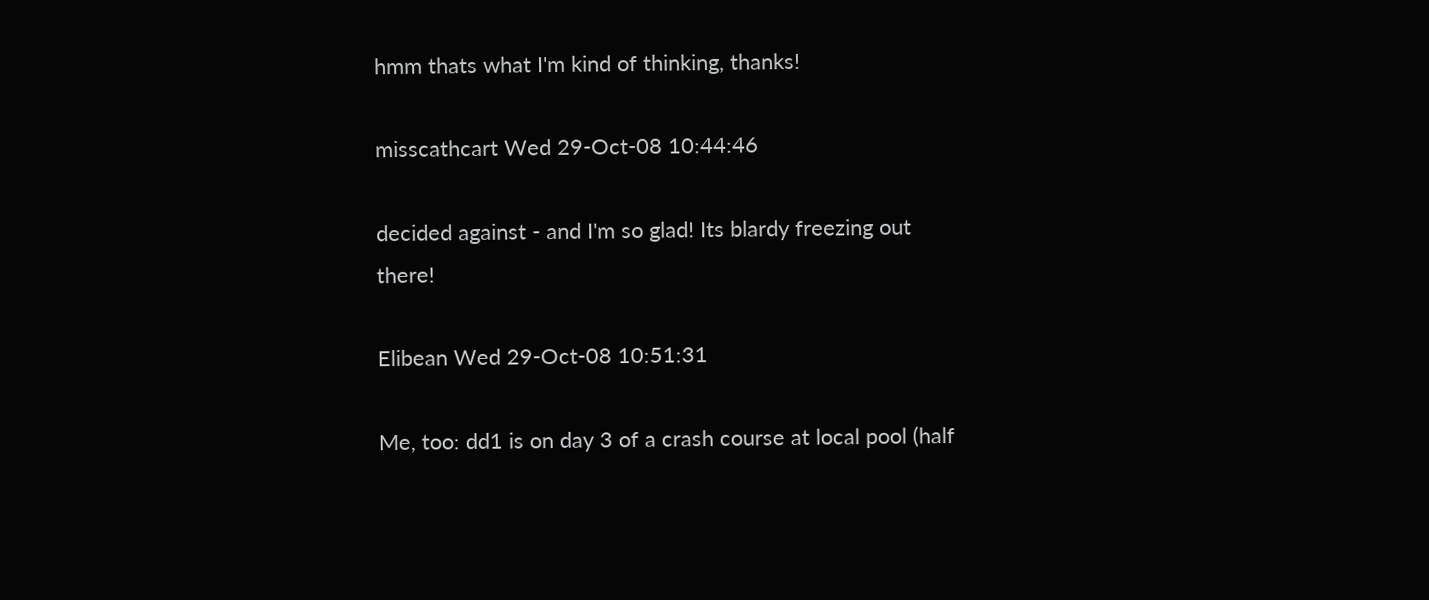hmm thats what I'm kind of thinking, thanks!

misscathcart Wed 29-Oct-08 10:44:46

decided against - and I'm so glad! Its blardy freezing out there!

Elibean Wed 29-Oct-08 10:51:31

Me, too: dd1 is on day 3 of a crash course at local pool (half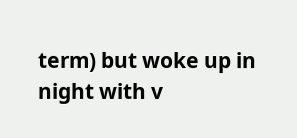term) but woke up in night with v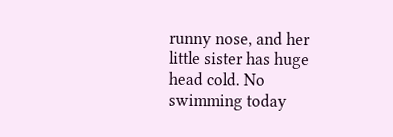runny nose, and her little sister has huge head cold. No swimming today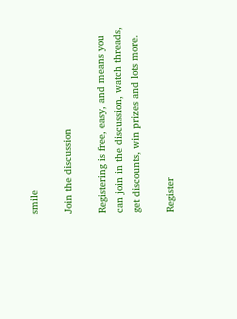smile

Join the discussion

Registering is free, easy, and means you can join in the discussion, watch threads, get discounts, win prizes and lots more.

Register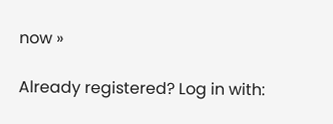now »

Already registered? Log in with: